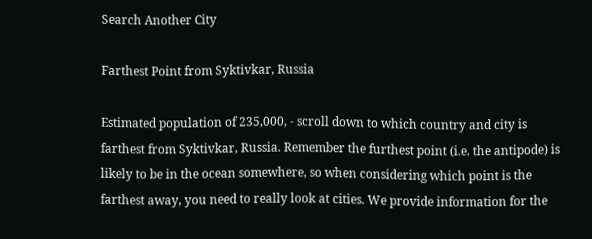Search Another City

Farthest Point from Syktivkar, Russia

Estimated population of 235,000, - scroll down to which country and city is farthest from Syktivkar, Russia. Remember the furthest point (i.e. the antipode) is likely to be in the ocean somewhere, so when considering which point is the farthest away, you need to really look at cities. We provide information for the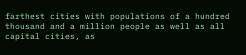farthest cities with populations of a hundred thousand and a million people as well as all capital cities, as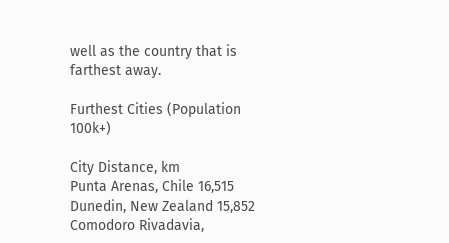well as the country that is farthest away.

Furthest Cities (Population 100k+)

City Distance, km
Punta Arenas, Chile 16,515
Dunedin, New Zealand 15,852
Comodoro Rivadavia,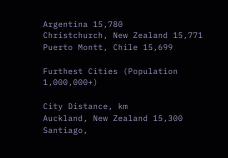Argentina 15,780
Christchurch, New Zealand 15,771
Puerto Montt, Chile 15,699

Furthest Cities (Population 1,000,000+)

City Distance, km
Auckland, New Zealand 15,300
Santiago,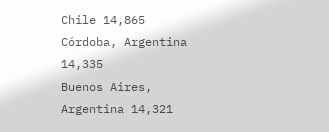Chile 14,865
Córdoba, Argentina 14,335
Buenos Aires, Argentina 14,321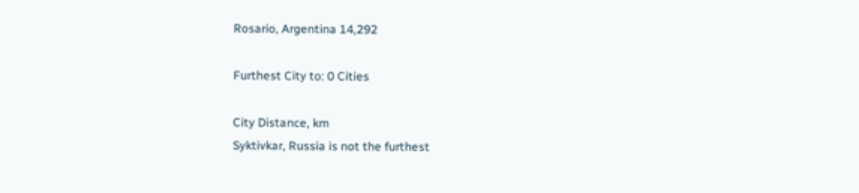Rosario, Argentina 14,292

Furthest City to: 0 Cities

City Distance, km
Syktivkar, Russia is not the furthest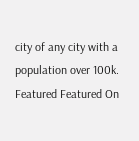city of any city with a population over 100k.
Featured Featured On